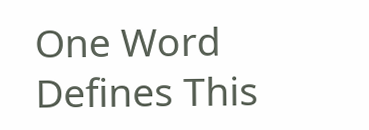One Word Defines This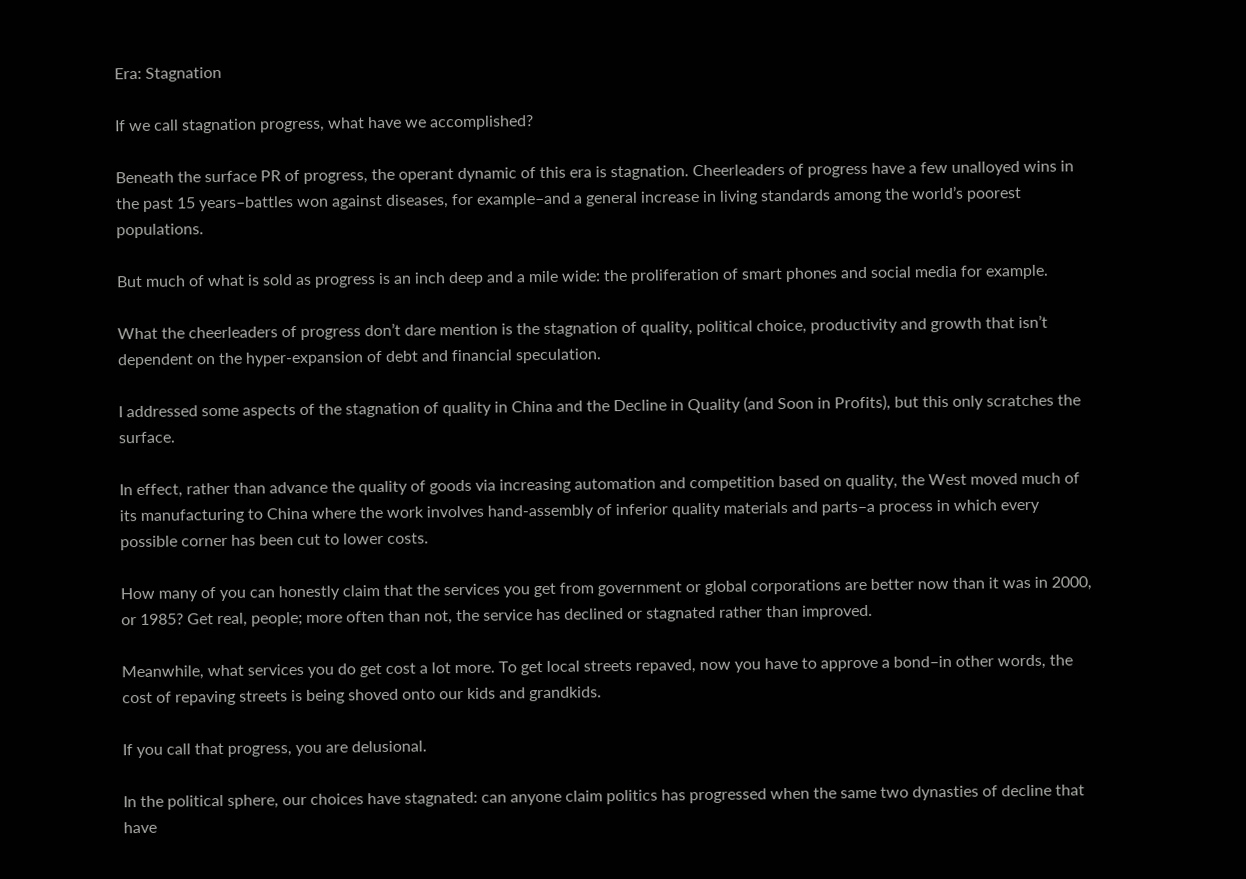Era: Stagnation

If we call stagnation progress, what have we accomplished?

Beneath the surface PR of progress, the operant dynamic of this era is stagnation. Cheerleaders of progress have a few unalloyed wins in the past 15 years–battles won against diseases, for example–and a general increase in living standards among the world’s poorest populations.

But much of what is sold as progress is an inch deep and a mile wide: the proliferation of smart phones and social media for example.

What the cheerleaders of progress don’t dare mention is the stagnation of quality, political choice, productivity and growth that isn’t dependent on the hyper-expansion of debt and financial speculation.

I addressed some aspects of the stagnation of quality in China and the Decline in Quality (and Soon in Profits), but this only scratches the surface.

In effect, rather than advance the quality of goods via increasing automation and competition based on quality, the West moved much of its manufacturing to China where the work involves hand-assembly of inferior quality materials and parts–a process in which every possible corner has been cut to lower costs.

How many of you can honestly claim that the services you get from government or global corporations are better now than it was in 2000, or 1985? Get real, people; more often than not, the service has declined or stagnated rather than improved.

Meanwhile, what services you do get cost a lot more. To get local streets repaved, now you have to approve a bond–in other words, the cost of repaving streets is being shoved onto our kids and grandkids.

If you call that progress, you are delusional.

In the political sphere, our choices have stagnated: can anyone claim politics has progressed when the same two dynasties of decline that have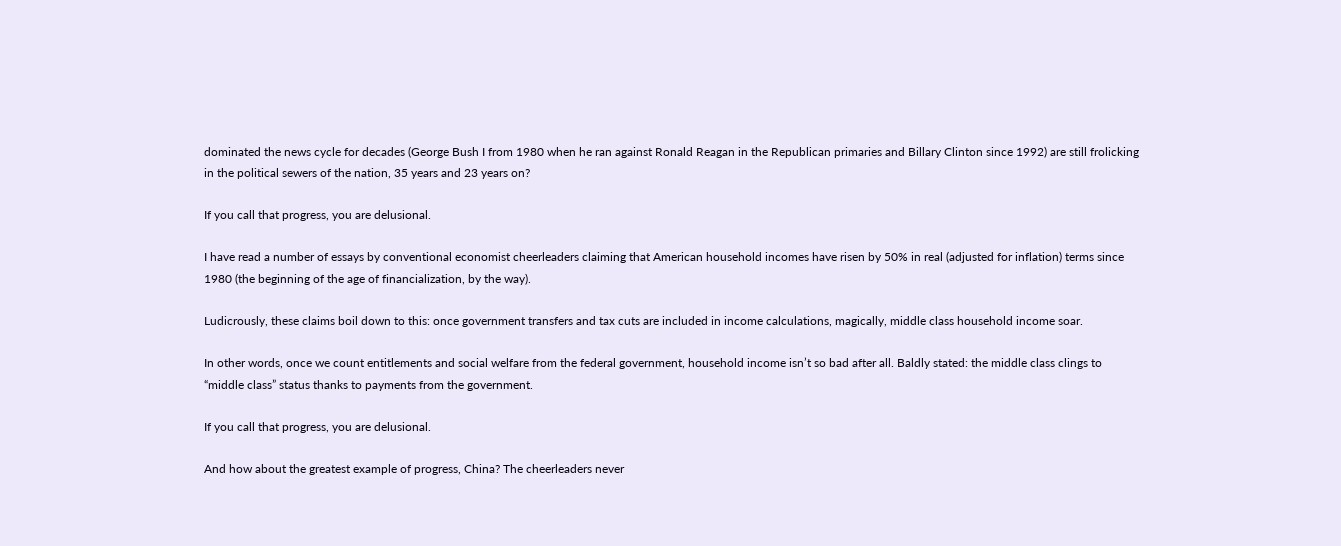dominated the news cycle for decades (George Bush I from 1980 when he ran against Ronald Reagan in the Republican primaries and Billary Clinton since 1992) are still frolicking in the political sewers of the nation, 35 years and 23 years on?

If you call that progress, you are delusional.

I have read a number of essays by conventional economist cheerleaders claiming that American household incomes have risen by 50% in real (adjusted for inflation) terms since 1980 (the beginning of the age of financialization, by the way).

Ludicrously, these claims boil down to this: once government transfers and tax cuts are included in income calculations, magically, middle class household income soar.

In other words, once we count entitlements and social welfare from the federal government, household income isn’t so bad after all. Baldly stated: the middle class clings to “middle class” status thanks to payments from the government.

If you call that progress, you are delusional.

And how about the greatest example of progress, China? The cheerleaders never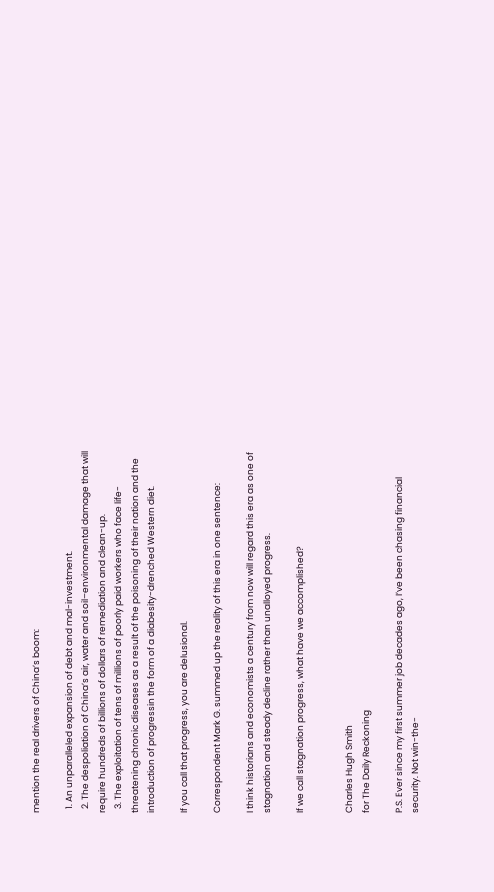mention the real drivers of China’s boom:

  1. An unparalleled expansion of debt and mal-investment.
  2. The despoliation of China’s air, water and soil–environmental damage that will require hundreds of billions of dollars of remediation and clean-up.
  3. The exploitation of tens of millions of poorly paid workers who face life-threatening chronic diseases as a result of the poisoning of their nation and the introduction of progressin the form of a diabesity-drenched Western diet.

If you call that progress, you are delusional.

Correspondent Mark G. summed up the reality of this era in one sentence:

I think historians and economists a century from now will regard this era as one of stagnation and steady decline rather than unalloyed progress.

If we call stagnation progress, what have we accomplished?


Charles Hugh Smith
for The Daily Reckoning

P.S. Ever since my first summer job decades ago, I’ve been chasing financial security. Not win-the-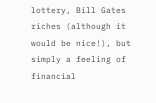lottery, Bill Gates riches (although it would be nice!), but simply a feeling of financial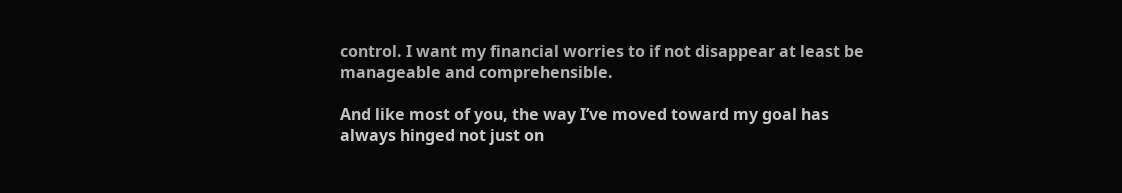control. I want my financial worries to if not disappear at least be manageable and comprehensible.

And like most of you, the way I’ve moved toward my goal has always hinged not just on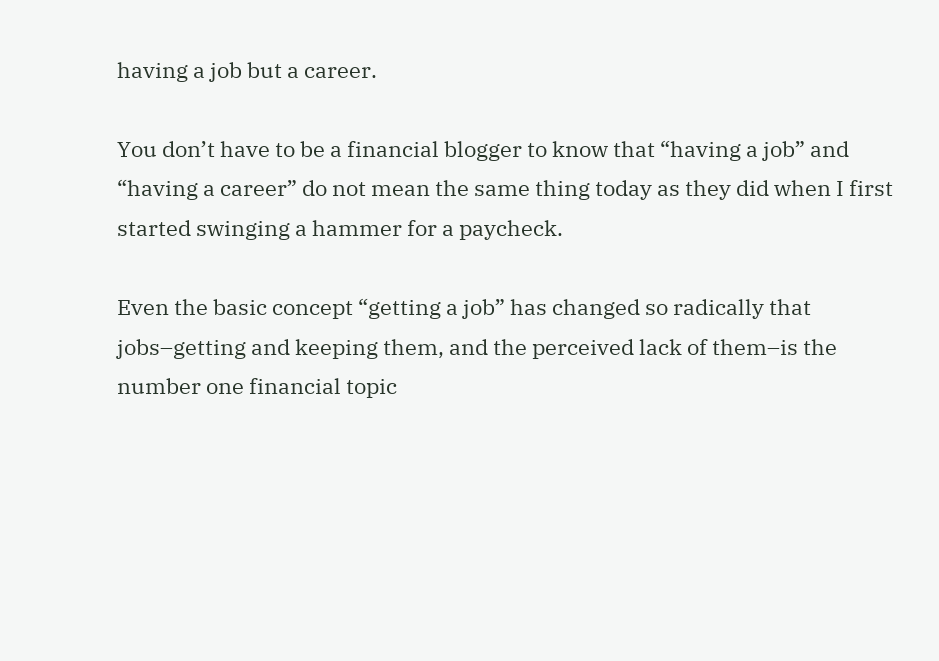having a job but a career.

You don’t have to be a financial blogger to know that “having a job” and “having a career” do not mean the same thing today as they did when I first started swinging a hammer for a paycheck.

Even the basic concept “getting a job” has changed so radically that jobs–getting and keeping them, and the perceived lack of them–is the number one financial topic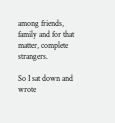among friends, family and for that matter, complete strangers.

So I sat down and wrote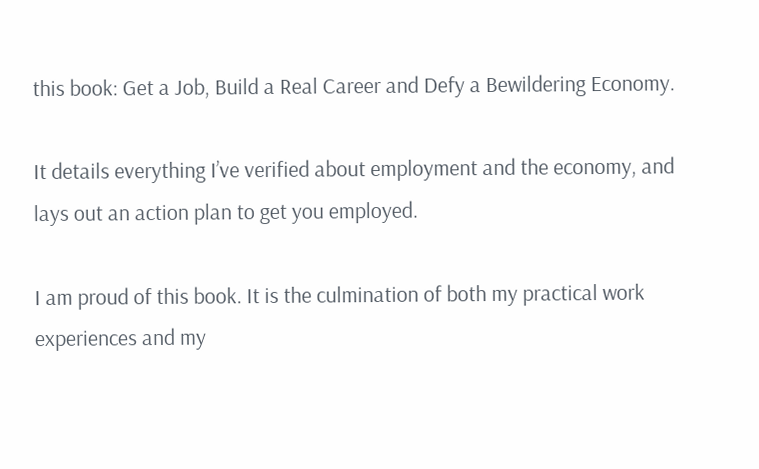this book: Get a Job, Build a Real Career and Defy a Bewildering Economy.

It details everything I’ve verified about employment and the economy, and lays out an action plan to get you employed.

I am proud of this book. It is the culmination of both my practical work experiences and my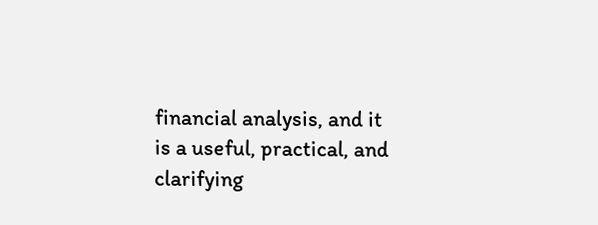financial analysis, and it is a useful, practical, and clarifying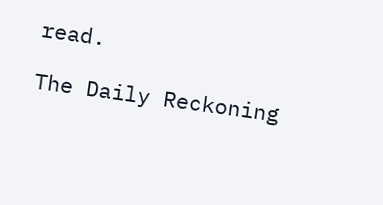read.

The Daily Reckoning